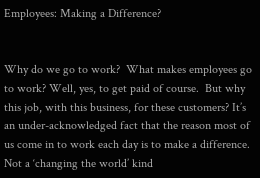Employees: Making a Difference?


Why do we go to work?  What makes employees go to work? Well, yes, to get paid of course.  But why this job, with this business, for these customers? It’s an under-acknowledged fact that the reason most of us come in to work each day is to make a difference.  Not a ‘changing the world’ kind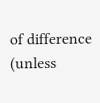of difference (unless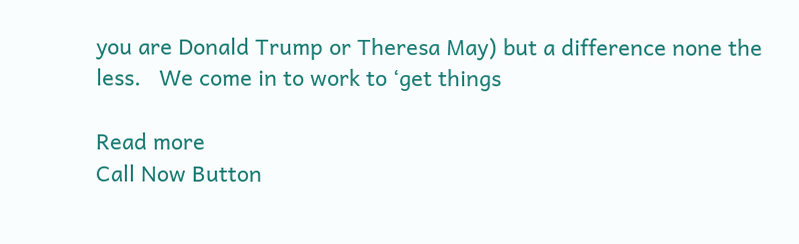you are Donald Trump or Theresa May) but a difference none the less.   We come in to work to ‘get things

Read more
Call Now Button